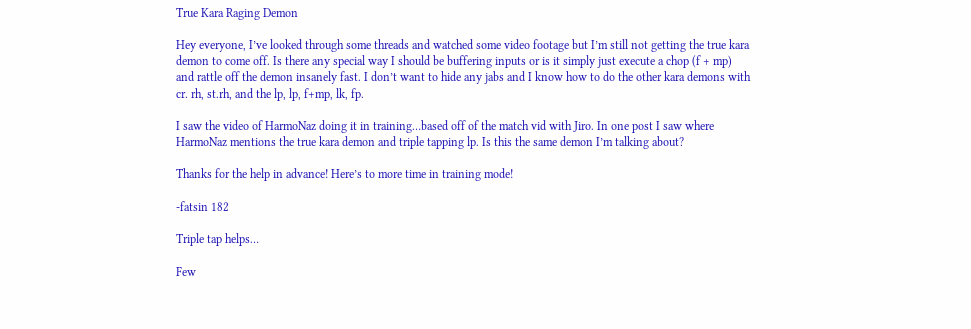True Kara Raging Demon

Hey everyone, I’ve looked through some threads and watched some video footage but I’m still not getting the true kara demon to come off. Is there any special way I should be buffering inputs or is it simply just execute a chop (f + mp) and rattle off the demon insanely fast. I don’t want to hide any jabs and I know how to do the other kara demons with cr. rh, st.rh, and the lp, lp, f+mp, lk, fp.

I saw the video of HarmoNaz doing it in training…based off of the match vid with Jiro. In one post I saw where HarmoNaz mentions the true kara demon and triple tapping lp. Is this the same demon I’m talking about?

Thanks for the help in advance! Here’s to more time in training mode!

-fatsin 182

Triple tap helps…

Few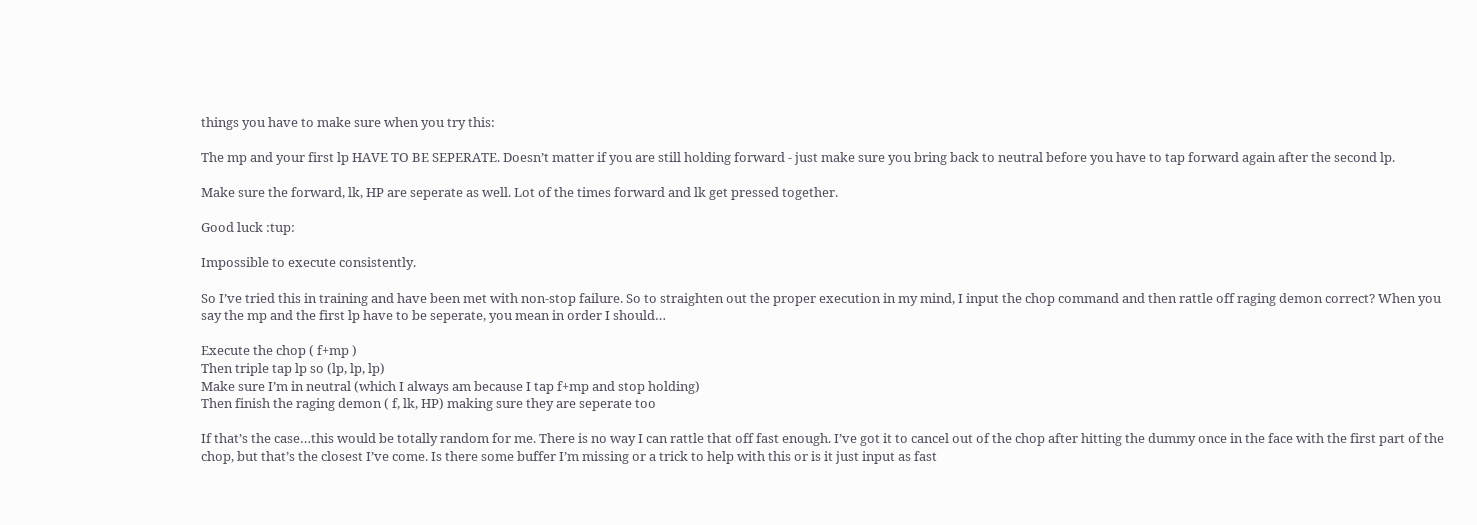things you have to make sure when you try this:

The mp and your first lp HAVE TO BE SEPERATE. Doesn’t matter if you are still holding forward - just make sure you bring back to neutral before you have to tap forward again after the second lp.

Make sure the forward, lk, HP are seperate as well. Lot of the times forward and lk get pressed together.

Good luck :tup:

Impossible to execute consistently.

So I’ve tried this in training and have been met with non-stop failure. So to straighten out the proper execution in my mind, I input the chop command and then rattle off raging demon correct? When you say the mp and the first lp have to be seperate, you mean in order I should…

Execute the chop ( f+mp )
Then triple tap lp so (lp, lp, lp)
Make sure I’m in neutral (which I always am because I tap f+mp and stop holding)
Then finish the raging demon ( f, lk, HP) making sure they are seperate too

If that’s the case…this would be totally random for me. There is no way I can rattle that off fast enough. I’ve got it to cancel out of the chop after hitting the dummy once in the face with the first part of the chop, but that’s the closest I’ve come. Is there some buffer I’m missing or a trick to help with this or is it just input as fast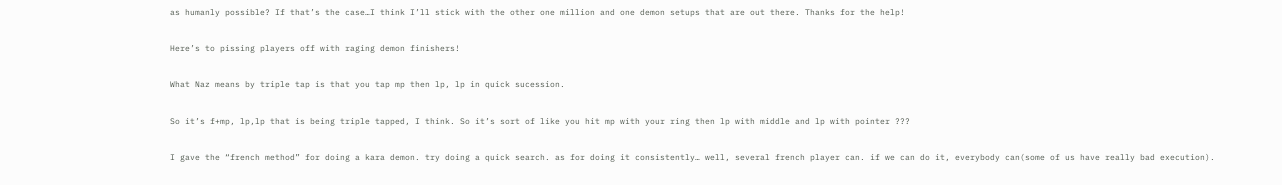as humanly possible? If that’s the case…I think I’ll stick with the other one million and one demon setups that are out there. Thanks for the help!

Here’s to pissing players off with raging demon finishers!

What Naz means by triple tap is that you tap mp then lp, lp in quick sucession.

So it’s f+mp, lp,lp that is being triple tapped, I think. So it’s sort of like you hit mp with your ring then lp with middle and lp with pointer ???

I gave the “french method” for doing a kara demon. try doing a quick search. as for doing it consistently… well, several french player can. if we can do it, everybody can(some of us have really bad execution).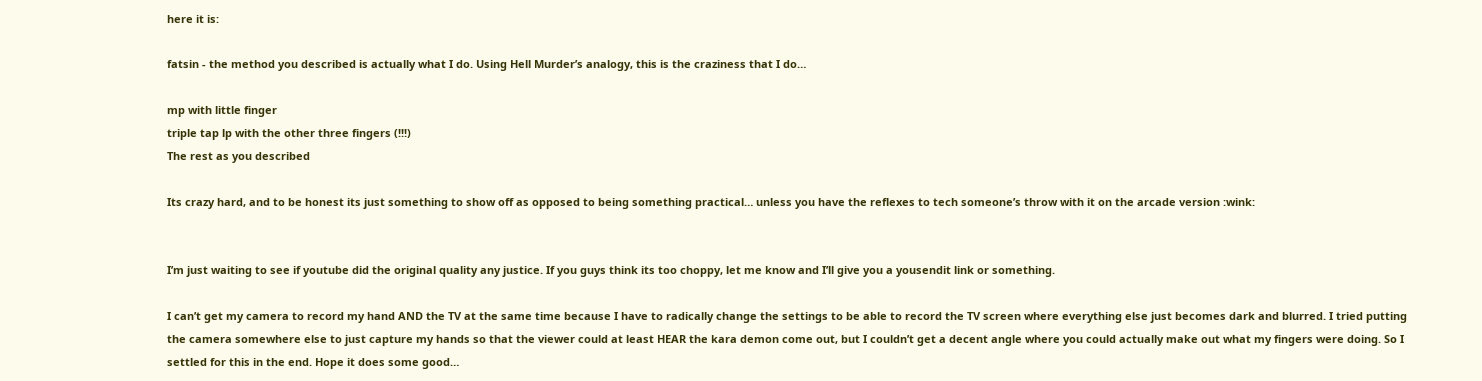here it is:

fatsin - the method you described is actually what I do. Using Hell Murder’s analogy, this is the craziness that I do…

mp with little finger
triple tap lp with the other three fingers (!!!)
The rest as you described

Its crazy hard, and to be honest its just something to show off as opposed to being something practical… unless you have the reflexes to tech someone’s throw with it on the arcade version :wink:


I’m just waiting to see if youtube did the original quality any justice. If you guys think its too choppy, let me know and I’ll give you a yousendit link or something.

I can’t get my camera to record my hand AND the TV at the same time because I have to radically change the settings to be able to record the TV screen where everything else just becomes dark and blurred. I tried putting the camera somewhere else to just capture my hands so that the viewer could at least HEAR the kara demon come out, but I couldn’t get a decent angle where you could actually make out what my fingers were doing. So I settled for this in the end. Hope it does some good…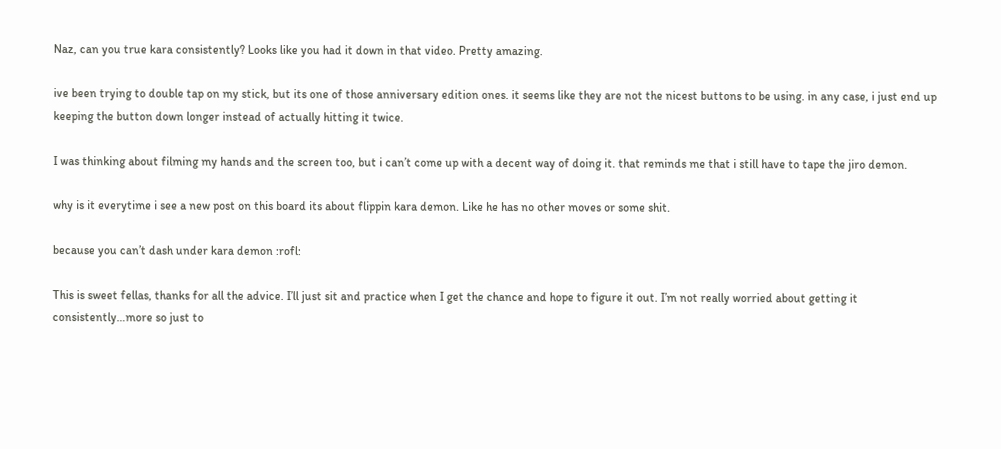Naz, can you true kara consistently? Looks like you had it down in that video. Pretty amazing.

ive been trying to double tap on my stick, but its one of those anniversary edition ones. it seems like they are not the nicest buttons to be using. in any case, i just end up keeping the button down longer instead of actually hitting it twice.

I was thinking about filming my hands and the screen too, but i can’t come up with a decent way of doing it. that reminds me that i still have to tape the jiro demon.

why is it everytime i see a new post on this board its about flippin kara demon. Like he has no other moves or some shit.

because you can’t dash under kara demon :rofl:

This is sweet fellas, thanks for all the advice. I’ll just sit and practice when I get the chance and hope to figure it out. I’m not really worried about getting it consistently…more so just to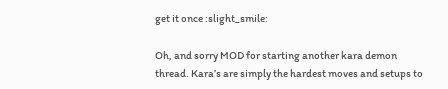get it once :slight_smile:

Oh, and sorry MOD for starting another kara demon thread. Kara’s are simply the hardest moves and setups to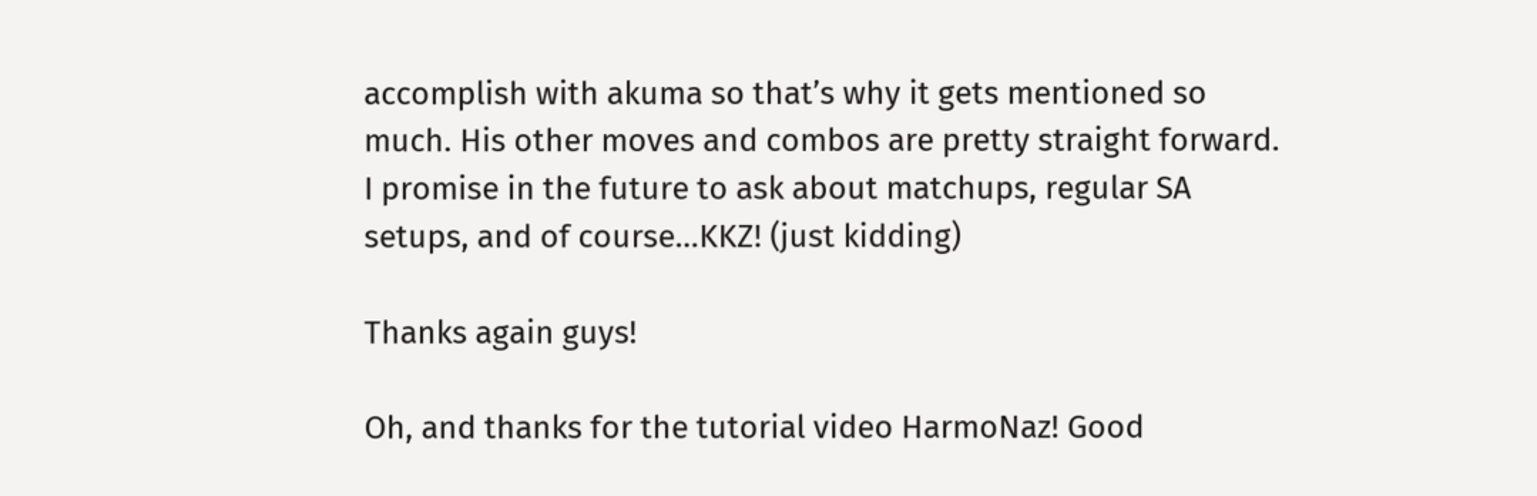accomplish with akuma so that’s why it gets mentioned so much. His other moves and combos are pretty straight forward. I promise in the future to ask about matchups, regular SA setups, and of course…KKZ! (just kidding)

Thanks again guys!

Oh, and thanks for the tutorial video HarmoNaz! Good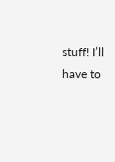stuff! I’ll have to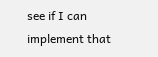see if I can implement that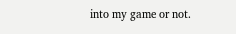into my game or not.